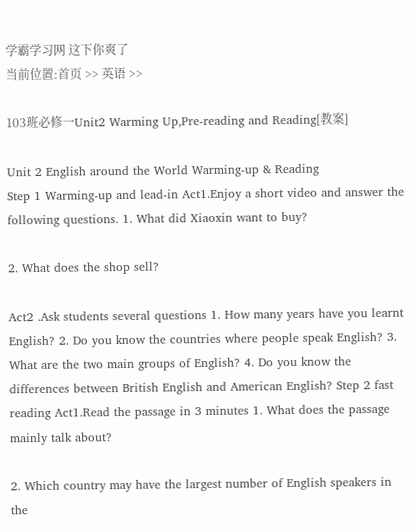学霸学习网 这下你爽了
当前位置:首页 >> 英语 >>

103班必修一Unit2 Warming Up,Pre-reading and Reading[教案]

Unit 2 English around the World Warming-up & Reading
Step 1 Warming-up and lead-in Act1.Enjoy a short video and answer the following questions. 1. What did Xiaoxin want to buy?

2. What does the shop sell?

Act2 .Ask students several questions 1. How many years have you learnt English? 2. Do you know the countries where people speak English? 3. What are the two main groups of English? 4. Do you know the differences between British English and American English? Step 2 fast reading Act1.Read the passage in 3 minutes 1. What does the passage mainly talk about?

2. Which country may have the largest number of English speakers in the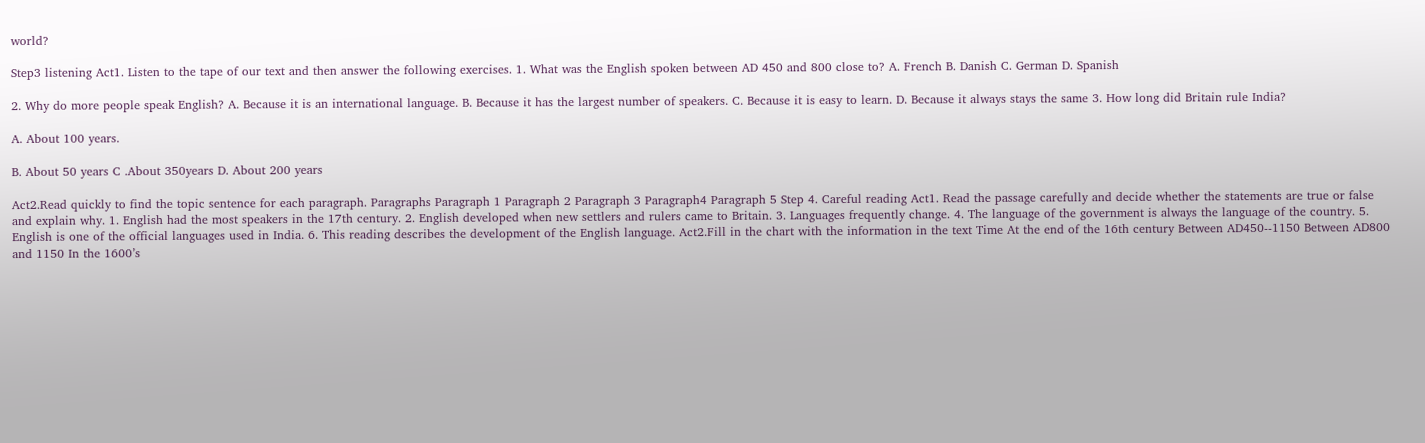world?

Step3 listening Act1. Listen to the tape of our text and then answer the following exercises. 1. What was the English spoken between AD 450 and 800 close to? A. French B. Danish C. German D. Spanish

2. Why do more people speak English? A. Because it is an international language. B. Because it has the largest number of speakers. C. Because it is easy to learn. D. Because it always stays the same 3. How long did Britain rule India?

A. About 100 years.

B. About 50 years C .About 350years D. About 200 years

Act2.Read quickly to find the topic sentence for each paragraph. Paragraphs Paragraph 1 Paragraph 2 Paragraph 3 Paragraph4 Paragraph 5 Step 4. Careful reading Act1. Read the passage carefully and decide whether the statements are true or false and explain why. 1. English had the most speakers in the 17th century. 2. English developed when new settlers and rulers came to Britain. 3. Languages frequently change. 4. The language of the government is always the language of the country. 5. English is one of the official languages used in India. 6. This reading describes the development of the English language. Act2.Fill in the chart with the information in the text Time At the end of the 16th century Between AD450--1150 Between AD800 and 1150 In the 1600’s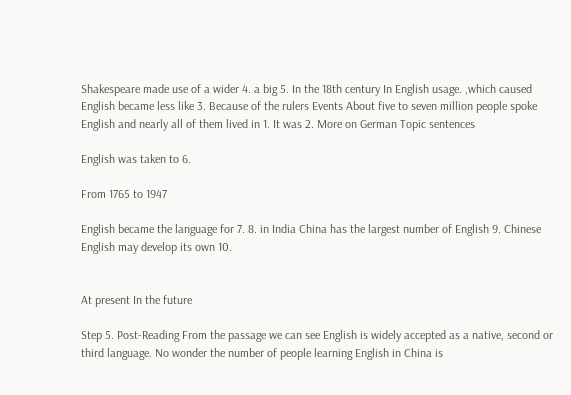Shakespeare made use of a wider 4. a big 5. In the 18th century In English usage. ,which caused English became less like 3. Because of the rulers Events About five to seven million people spoke English and nearly all of them lived in 1. It was 2. More on German Topic sentences

English was taken to 6.

From 1765 to 1947

English became the language for 7. 8. in India China has the largest number of English 9. Chinese English may develop its own 10.


At present In the future

Step 5. Post-Reading From the passage we can see English is widely accepted as a native, second or third language. No wonder the number of people learning English in China is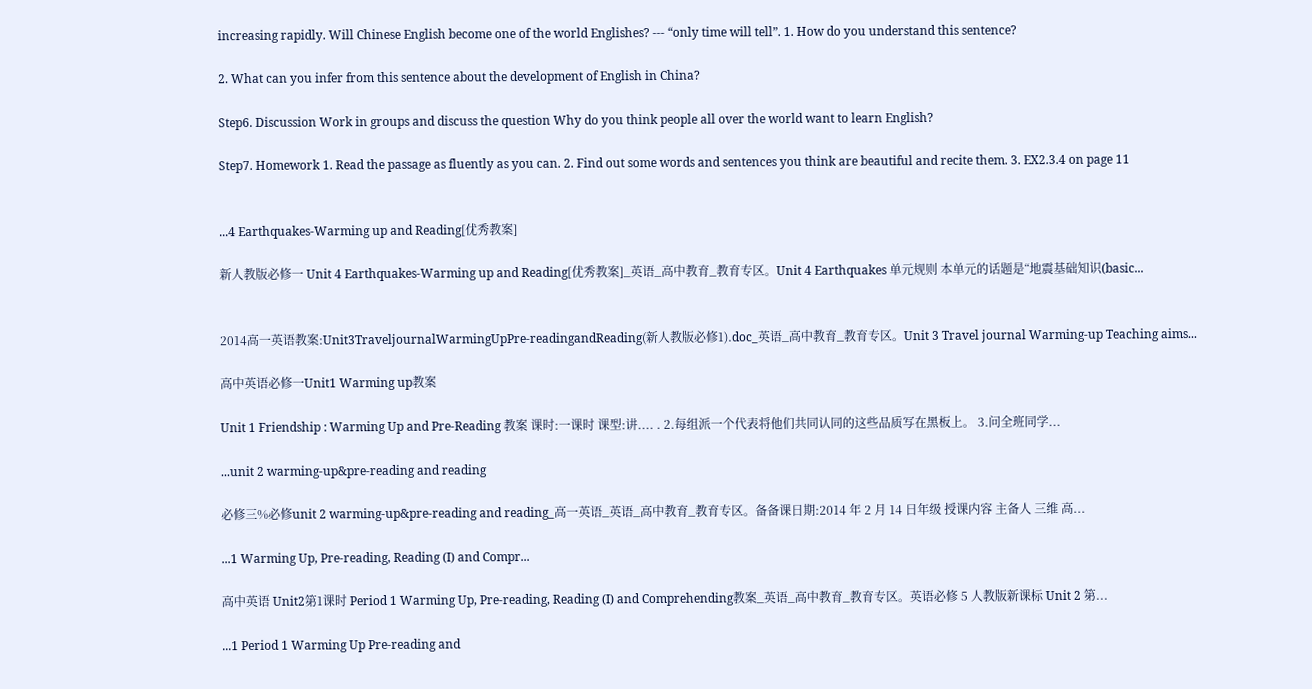increasing rapidly. Will Chinese English become one of the world Englishes? --- “only time will tell”. 1. How do you understand this sentence?

2. What can you infer from this sentence about the development of English in China?

Step6. Discussion Work in groups and discuss the question Why do you think people all over the world want to learn English?

Step7. Homework 1. Read the passage as fluently as you can. 2. Find out some words and sentences you think are beautiful and recite them. 3. EX2.3.4 on page 11


...4 Earthquakes-Warming up and Reading[优秀教案]

新人教版必修一 Unit 4 Earthquakes-Warming up and Reading[优秀教案]_英语_高中教育_教育专区。Unit 4 Earthquakes 单元规则 本单元的话题是“地震基础知识(basic...


2014高一英语教案:Unit3TraveljournalWarmingUpPre-readingandReading(新人教版必修1).doc_英语_高中教育_教育专区。Unit 3 Travel journal Warming-up Teaching aims...

高中英语必修一Unit1 Warming up教案

Unit 1 Friendship : Warming Up and Pre-Reading 教案 课时:一课时 课型:讲.... . 2.每组派一个代表将他们共同认同的这些品质写在黑板上。 3.问全班同学...

...unit 2 warming-up&pre-reading and reading

必修三%必修unit 2 warming-up&pre-reading and reading_高一英语_英语_高中教育_教育专区。备备课日期:2014 年 2 月 14 日年级 授课内容 主备人 三维 高...

...1 Warming Up, Pre-reading, Reading (I) and Compr...

高中英语 Unit2第1课时 Period 1 Warming Up, Pre-reading, Reading (I) and Comprehending教案_英语_高中教育_教育专区。英语必修 5 人教版新课标 Unit 2 第...

...1 Period 1 Warming Up Pre-reading and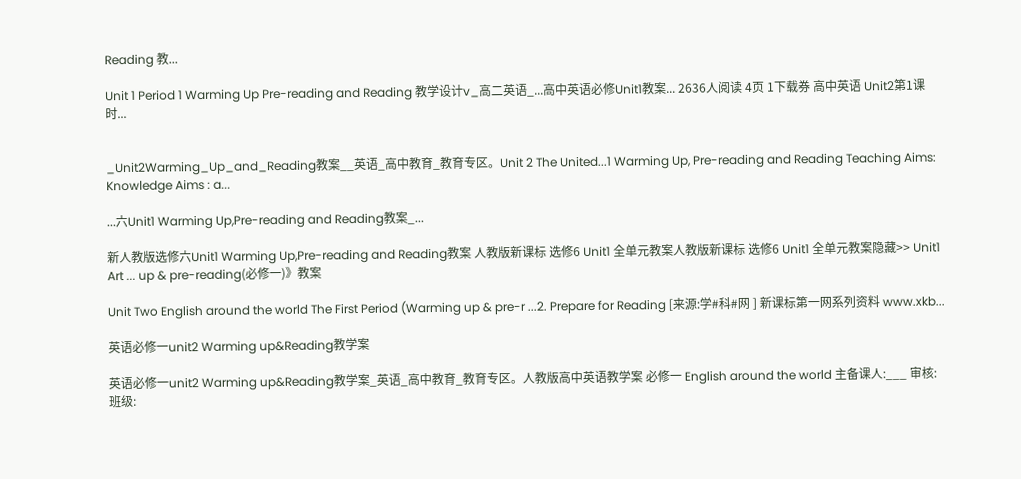Reading 教...

Unit 1 Period 1 Warming Up Pre-reading and Reading 教学设计v_高二英语_...高中英语必修Unit1教案... 2636人阅读 4页 1下载券 高中英语 Unit2第1课时...


_Unit2Warming_Up_and_Reading教案__英语_高中教育_教育专区。Unit 2 The United...1 Warming Up, Pre-reading and Reading Teaching Aims: Knowledge Aims : a...

...六Unit1 Warming Up,Pre-reading and Reading教案_...

新人教版选修六Unit1 Warming Up,Pre-reading and Reading教案 人教版新课标 选修6 Unit1 全单元教案人教版新课标 选修6 Unit1 全单元教案隐藏>> Unit1 Art ... up & pre-reading(必修一)》教案

Unit Two English around the world The First Period (Warming up & pre-r ...2. Prepare for Reading [来源:学#科#网 ] 新课标第一网系列资料 www.xkb...

英语必修一unit2 Warming up&Reading教学案

英语必修一unit2 Warming up&Reading教学案_英语_高中教育_教育专区。人教版高中英语教学案 必修一 English around the world 主备课人:___ 审核:班级: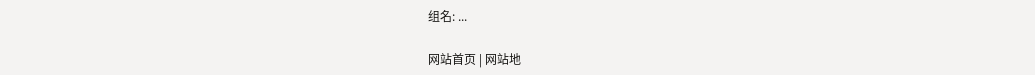组名: ...

网站首页 | 网站地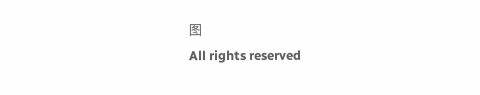图
All rights reserved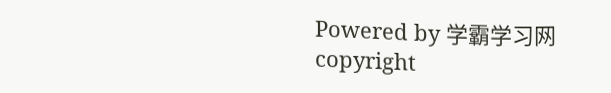Powered by 学霸学习网
copyright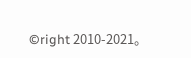©right 2010-2021。